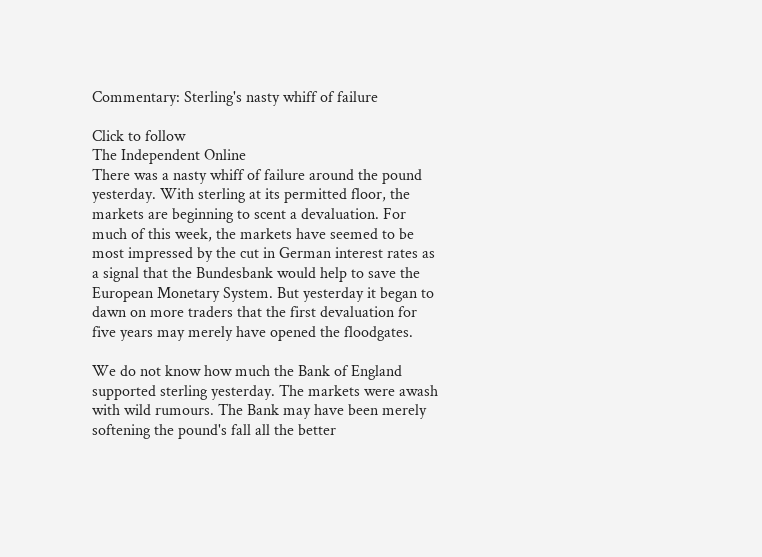Commentary: Sterling's nasty whiff of failure

Click to follow
The Independent Online
There was a nasty whiff of failure around the pound yesterday. With sterling at its permitted floor, the markets are beginning to scent a devaluation. For much of this week, the markets have seemed to be most impressed by the cut in German interest rates as a signal that the Bundesbank would help to save the European Monetary System. But yesterday it began to dawn on more traders that the first devaluation for five years may merely have opened the floodgates.

We do not know how much the Bank of England supported sterling yesterday. The markets were awash with wild rumours. The Bank may have been merely softening the pound's fall all the better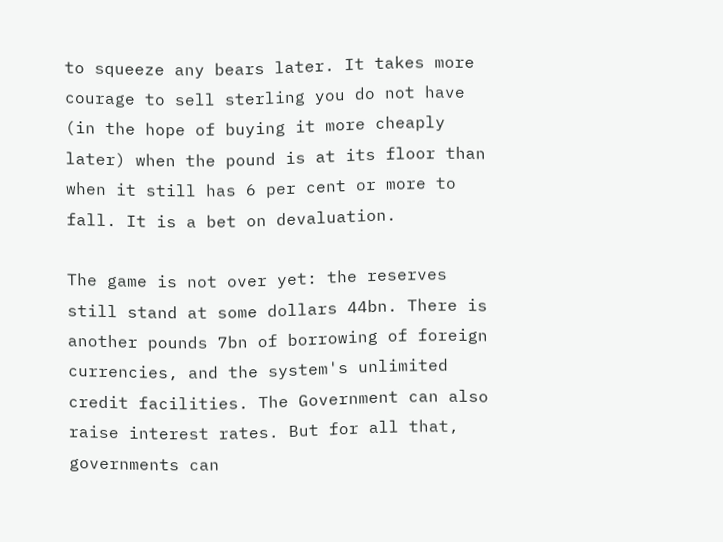to squeeze any bears later. It takes more courage to sell sterling you do not have (in the hope of buying it more cheaply later) when the pound is at its floor than when it still has 6 per cent or more to fall. It is a bet on devaluation.

The game is not over yet: the reserves still stand at some dollars 44bn. There is another pounds 7bn of borrowing of foreign currencies, and the system's unlimited credit facilities. The Government can also raise interest rates. But for all that, governments can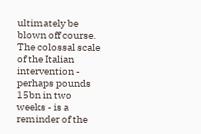ultimately be blown off course. The colossal scale of the Italian intervention - perhaps pounds 15bn in two weeks - is a reminder of the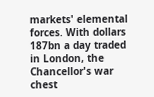markets' elemental forces. With dollars 187bn a day traded in London, the Chancellor's war chest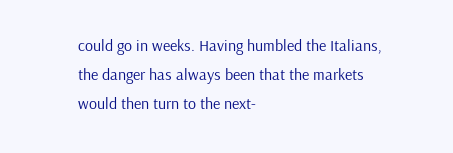could go in weeks. Having humbled the Italians, the danger has always been that the markets would then turn to the next-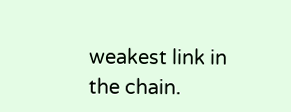weakest link in the chain.